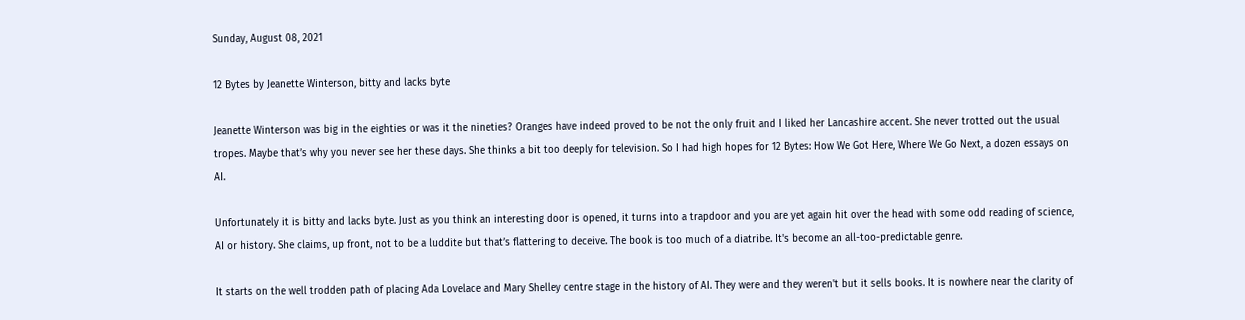Sunday, August 08, 2021

12 Bytes by Jeanette Winterson, bitty and lacks byte

Jeanette Winterson was big in the eighties or was it the nineties? Oranges have indeed proved to be not the only fruit and I liked her Lancashire accent. She never trotted out the usual tropes. Maybe that’s why you never see her these days. She thinks a bit too deeply for television. So I had high hopes for 12 Bytes: How We Got Here, Where We Go Next, a dozen essays on AI.

Unfortunately it is bitty and lacks byte. Just as you think an interesting door is opened, it turns into a trapdoor and you are yet again hit over the head with some odd reading of science, AI or history. She claims, up front, not to be a luddite but that’s flattering to deceive. The book is too much of a diatribe. It's become an all-too-predictable genre.

It starts on the well trodden path of placing Ada Lovelace and Mary Shelley centre stage in the history of AI. They were and they weren't but it sells books. It is nowhere near the clarity of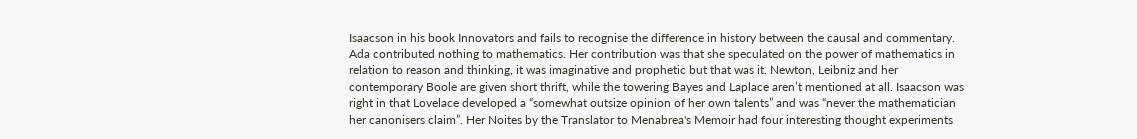Isaacson in his book Innovators and fails to recognise the difference in history between the causal and commentary. Ada contributed nothing to mathematics. Her contribution was that she speculated on the power of mathematics in relation to reason and thinking, it was imaginative and prophetic but that was it. Newton, Leibniz and her contemporary Boole are given short thrift, while the towering Bayes and Laplace aren’t mentioned at all. Isaacson was right in that Lovelace developed a “somewhat outsize opinion of her own talents” and was “never the mathematician her canonisers claim”. Her Noites by the Translator to Menabrea's Memoir had four interesting thought experiments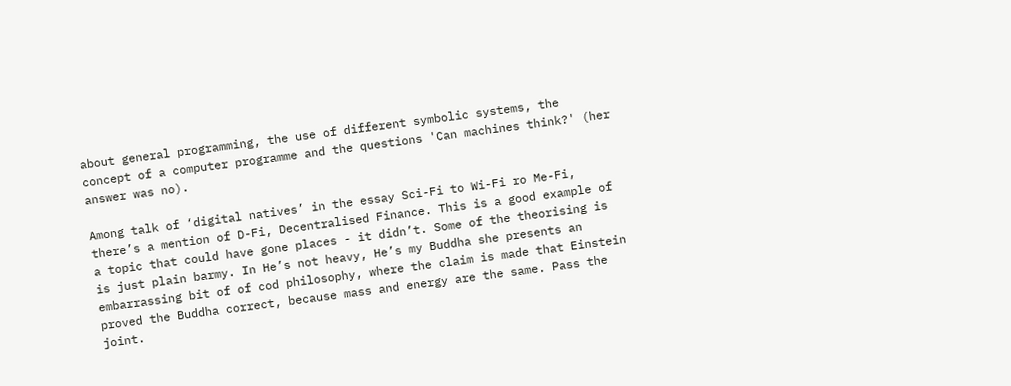about general programming, the use of different symbolic systems, the concept of a computer programme and the questions 'Can machines think?' (her answer was no).

Among talk of ‘digital natives’ in the essay Sci-Fi to Wi-Fi ro Me-Fi, there’s a mention of D-Fi, Decentralised Finance. This is a good example of a topic that could have gone places - it didn’t. Some of the theorising is is just plain barmy. In He’s not heavy, He’s my Buddha she presents an embarrassing bit of of cod philosophy, where the claim is made that Einstein proved the Buddha correct, because mass and energy are the same. Pass the joint.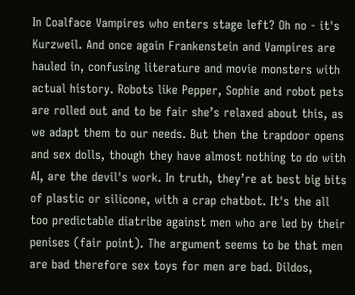In Coalface Vampires who enters stage left? Oh no - it's Kurzweil. And once again Frankenstein and Vampires are hauled in, confusing literature and movie monsters with actual history. Robots like Pepper, Sophie and robot pets are rolled out and to be fair she’s relaxed about this, as we adapt them to our needs. But then the trapdoor opens and sex dolls, though they have almost nothing to do with AI, are the devil's work. In truth, they’re at best big bits of plastic or silicone, with a crap chatbot. It's the all too predictable diatribe against men who are led by their penises (fair point). The argument seems to be that men are bad therefore sex toys for men are bad. Dildos,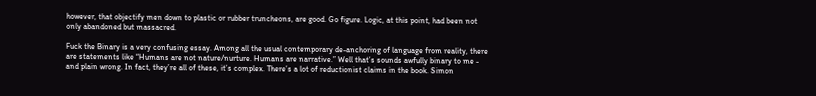however, that objectify men down to plastic or rubber truncheons, are good. Go figure. Logic, at this point, had been not only abandoned but massacred.

Fuck the Binary is a very confusing essay. Among all the usual contemporary de-anchoring of language from reality, there are statements like “Humans are not nature/nurture. Humans are narrative.” Well that’s sounds awfully binary to me - and plain wrong. In fact, they’re all of these, it’s complex. There’s a lot of reductionist claims in the book. Simon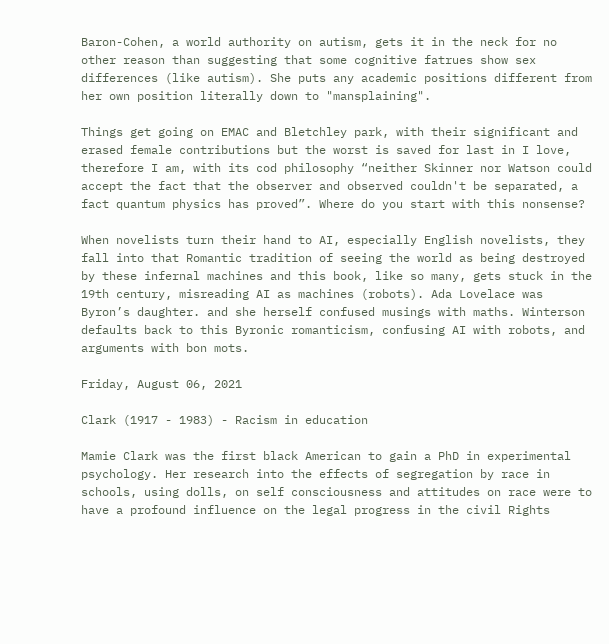Baron-Cohen, a world authority on autism, gets it in the neck for no other reason than suggesting that some cognitive fatrues show sex differences (like autism). She puts any academic positions different from her own position literally down to "mansplaining".

Things get going on EMAC and Bletchley park, with their significant and erased female contributions but the worst is saved for last in I love, therefore I am, with its cod philosophy “neither Skinner nor Watson could accept the fact that the observer and observed couldn't be separated, a fact quantum physics has proved”. Where do you start with this nonsense?

When novelists turn their hand to AI, especially English novelists, they fall into that Romantic tradition of seeing the world as being destroyed by these infernal machines and this book, like so many, gets stuck in the 19th century, misreading AI as machines (robots). Ada Lovelace was Byron’s daughter. and she herself confused musings with maths. Winterson defaults back to this Byronic romanticism, confusing AI with robots, and arguments with bon mots.

Friday, August 06, 2021

Clark (1917 - 1983) - Racism in education

Mamie Clark was the first black American to gain a PhD in experimental psychology. Her research into the effects of segregation by race in schools, using dolls, on self consciousness and attitudes on race were to have a profound influence on the legal progress in the civil Rights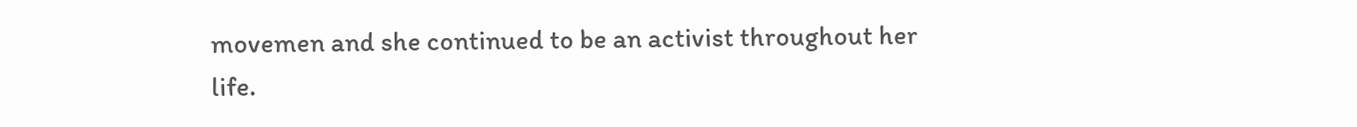movemen and she continued to be an activist throughout her life.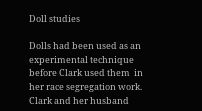Doll studies

Dolls had been used as an experimental technique before Clark used them  in her race segregation work. Clark and her husband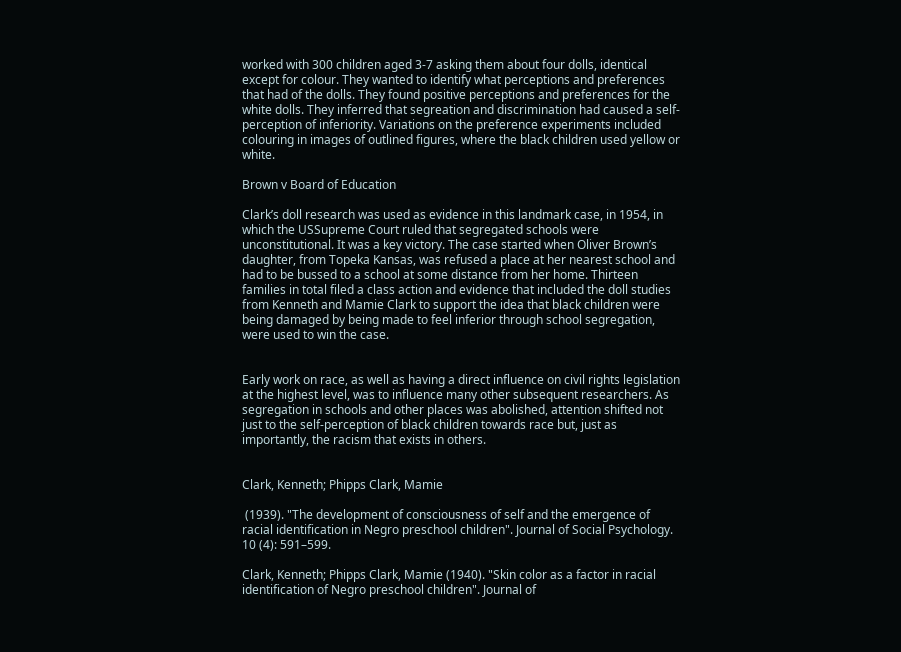worked with 300 children aged 3-7 asking them about four dolls, identical except for colour. They wanted to identify what perceptions and preferences that had of the dolls. They found positive perceptions and preferences for the white dolls. They inferred that segreation and discrimination had caused a self-perception of inferiority. Variations on the preference experiments included colouring in images of outlined figures, where the black children used yellow or white.

Brown v Board of Education

Clark’s doll research was used as evidence in this landmark case, in 1954, in which the USSupreme Court ruled that segregated schools were unconstitutional. It was a key victory. The case started when Oliver Brown’s daughter, from Topeka Kansas, was refused a place at her nearest school and had to be bussed to a school at some distance from her home. Thirteen families in total filed a class action and evidence that included the doll studies from Kenneth and Mamie Clark to support the idea that black children were being damaged by being made to feel inferior through school segregation, were used to win the case.


Early work on race, as well as having a direct influence on civil rights legislation at the highest level, was to influence many other subsequent researchers. As segregation in schools and other places was abolished, attention shifted not just to the self-perception of black children towards race but, just as importantly, the racism that exists in others.


Clark, Kenneth; Phipps Clark, Mamie

 (1939). "The development of consciousness of self and the emergence of racial identification in Negro preschool children". Journal of Social Psychology. 10 (4): 591–599.

Clark, Kenneth; Phipps Clark, Mamie (1940). "Skin color as a factor in racial identification of Negro preschool children". Journal of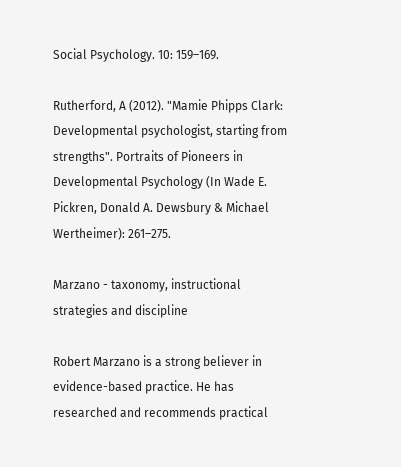Social Psychology. 10: 159–169.

Rutherford, A (2012). "Mamie Phipps Clark: Developmental psychologist, starting from strengths". Portraits of Pioneers in Developmental Psychology (In Wade E. Pickren, Donald A. Dewsbury & Michael Wertheimer): 261–275.

Marzano - taxonomy, instructional strategies and discipline

Robert Marzano is a strong believer in evidence-based practice. He has researched and recommends practical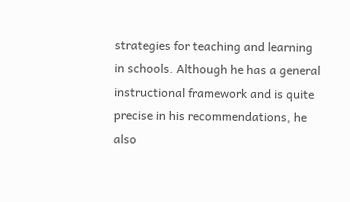strategies for teaching and learning in schools. Although he has a general instructional framework and is quite precise in his recommendations, he also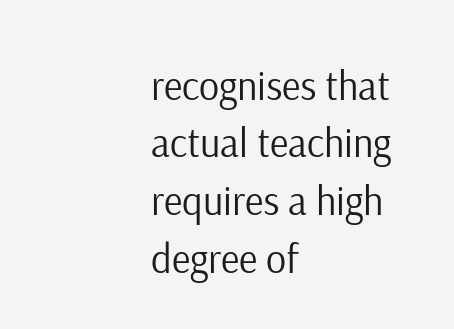recognises that actual teaching requires a high degree of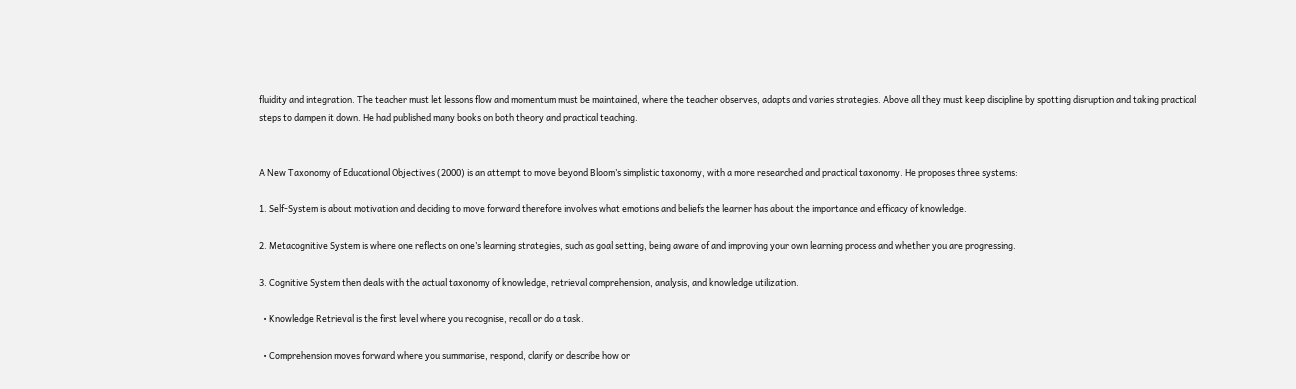fluidity and integration. The teacher must let lessons flow and momentum must be maintained, where the teacher observes, adapts and varies strategies. Above all they must keep discipline by spotting disruption and taking practical steps to dampen it down. He had published many books on both theory and practical teaching.


A New Taxonomy of Educational Objectives (2000) is an attempt to move beyond Bloom’s simplistic taxonomy, with a more researched and practical taxonomy. He proposes three systems:

1. Self-System is about motivation and deciding to move forward therefore involves what emotions and beliefs the learner has about the importance and efficacy of knowledge.

2. Metacognitive System is where one reflects on one’s learning strategies, such as goal setting, being aware of and improving your own learning process and whether you are progressing.

3. Cognitive System then deals with the actual taxonomy of knowledge, retrieval comprehension, analysis, and knowledge utilization.

  • Knowledge Retrieval is the first level where you recognise, recall or do a task.

  • Comprehension moves forward where you summarise, respond, clarify or describe how or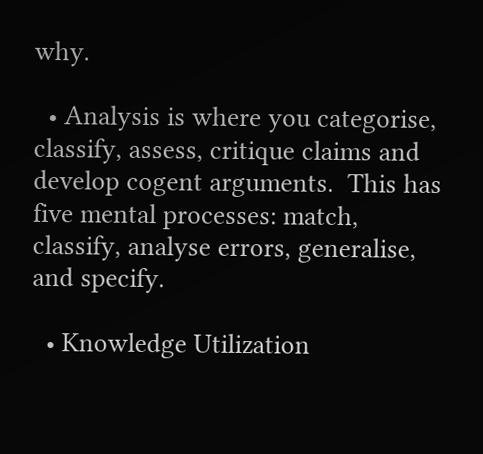why.

  • Analysis is where you categorise, classify, assess, critique claims and develop cogent arguments.  This has five mental processes: match, classify, analyse errors, generalise, and specify.

  • Knowledge Utilization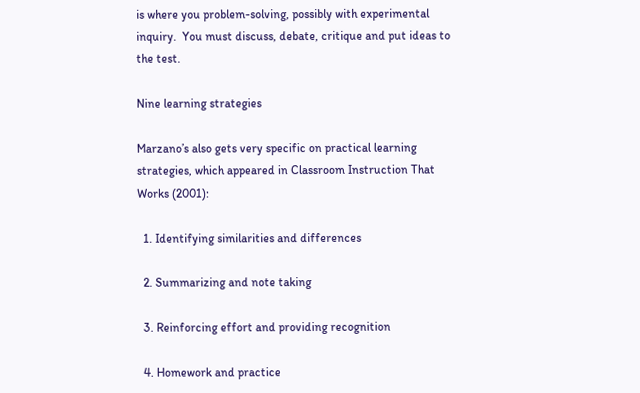is where you problem-solving, possibly with experimental inquiry.  You must discuss, debate, critique and put ideas to the test.

Nine learning strategies

Marzano’s also gets very specific on practical learning strategies, which appeared in Classroom Instruction That Works (2001):

  1. Identifying similarities and differences

  2. Summarizing and note taking

  3. Reinforcing effort and providing recognition

  4. Homework and practice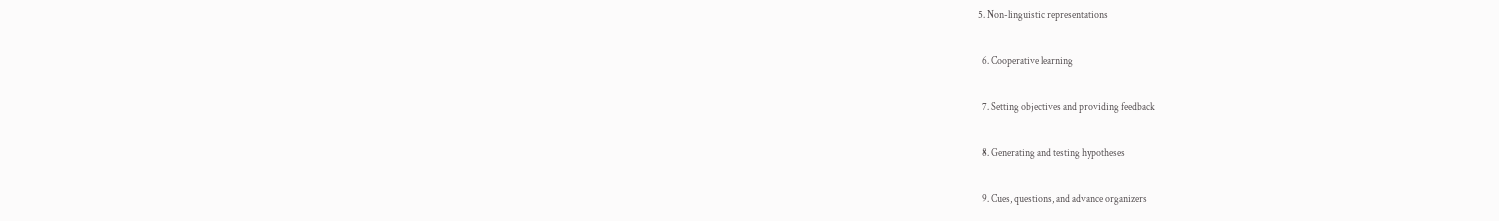5. Non-linguistic representations

  6. Cooperative learning

  7. Setting objectives and providing feedback

  8. Generating and testing hypotheses

  9. Cues, questions, and advance organizers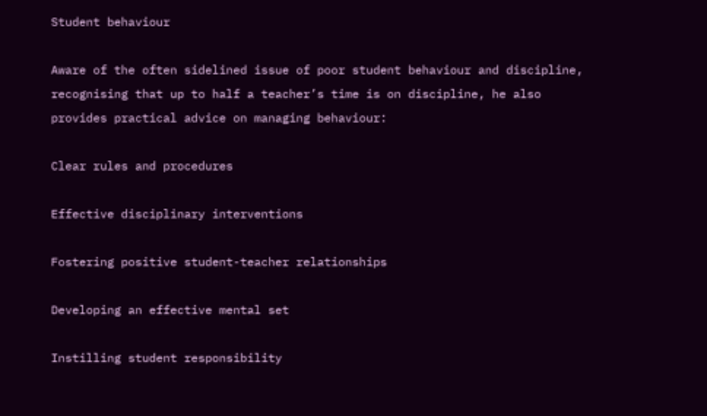Student behaviour

Aware of the often sidelined issue of poor student behaviour and discipline, recognising that up to half a teacher’s time is on discipline, he also provides practical advice on managing behaviour:

Clear rules and procedures

Effective disciplinary interventions

Fostering positive student-teacher relationships

Developing an effective mental set

Instilling student responsibility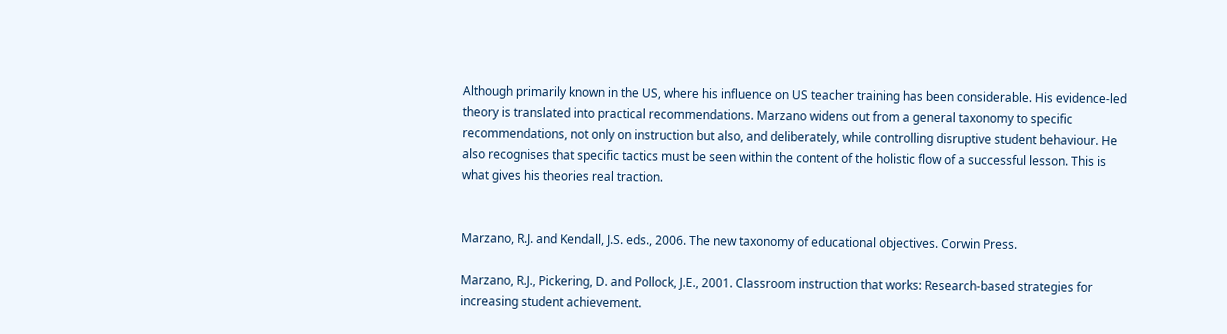Although primarily known in the US, where his influence on US teacher training has been considerable. His evidence-led theory is translated into practical recommendations. Marzano widens out from a general taxonomy to specific recommendations, not only on instruction but also, and deliberately, while controlling disruptive student behaviour. He also recognises that specific tactics must be seen within the content of the holistic flow of a successful lesson. This is what gives his theories real traction.


Marzano, R.J. and Kendall, J.S. eds., 2006. The new taxonomy of educational objectives. Corwin Press.

Marzano, R.J., Pickering, D. and Pollock, J.E., 2001. Classroom instruction that works: Research-based strategies for increasing student achievement.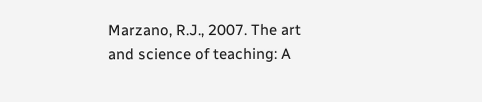Marzano, R.J., 2007. The art and science of teaching: A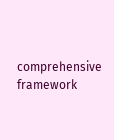comprehensive framework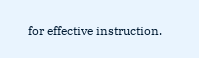for effective instruction.